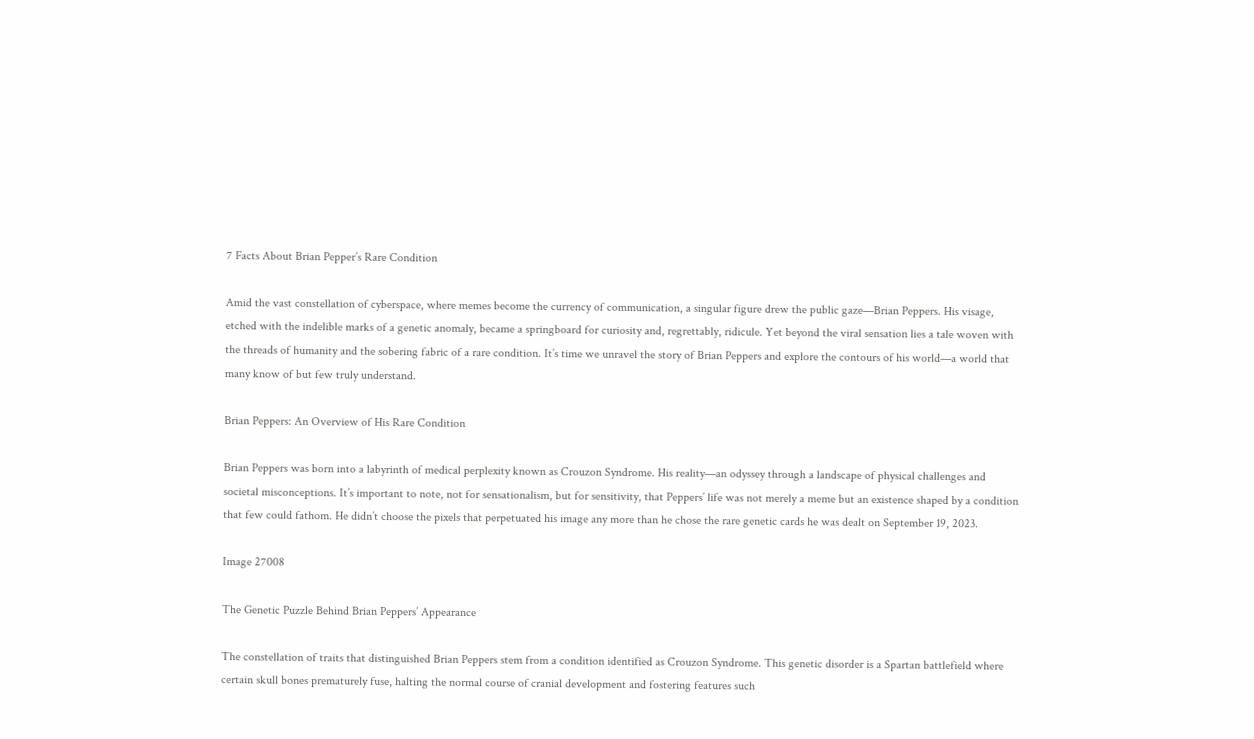7 Facts About Brian Pepper’s Rare Condition

Amid the vast constellation of cyberspace, where memes become the currency of communication, a singular figure drew the public gaze—Brian Peppers. His visage, etched with the indelible marks of a genetic anomaly, became a springboard for curiosity and, regrettably, ridicule. Yet beyond the viral sensation lies a tale woven with the threads of humanity and the sobering fabric of a rare condition. It’s time we unravel the story of Brian Peppers and explore the contours of his world—a world that many know of but few truly understand.

Brian Peppers: An Overview of His Rare Condition

Brian Peppers was born into a labyrinth of medical perplexity known as Crouzon Syndrome. His reality—an odyssey through a landscape of physical challenges and societal misconceptions. It’s important to note, not for sensationalism, but for sensitivity, that Peppers’ life was not merely a meme but an existence shaped by a condition that few could fathom. He didn’t choose the pixels that perpetuated his image any more than he chose the rare genetic cards he was dealt on September 19, 2023.

Image 27008

The Genetic Puzzle Behind Brian Peppers’ Appearance

The constellation of traits that distinguished Brian Peppers stem from a condition identified as Crouzon Syndrome. This genetic disorder is a Spartan battlefield where certain skull bones prematurely fuse, halting the normal course of cranial development and fostering features such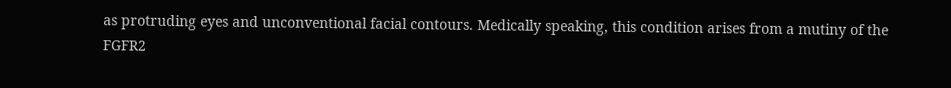as protruding eyes and unconventional facial contours. Medically speaking, this condition arises from a mutiny of the FGFR2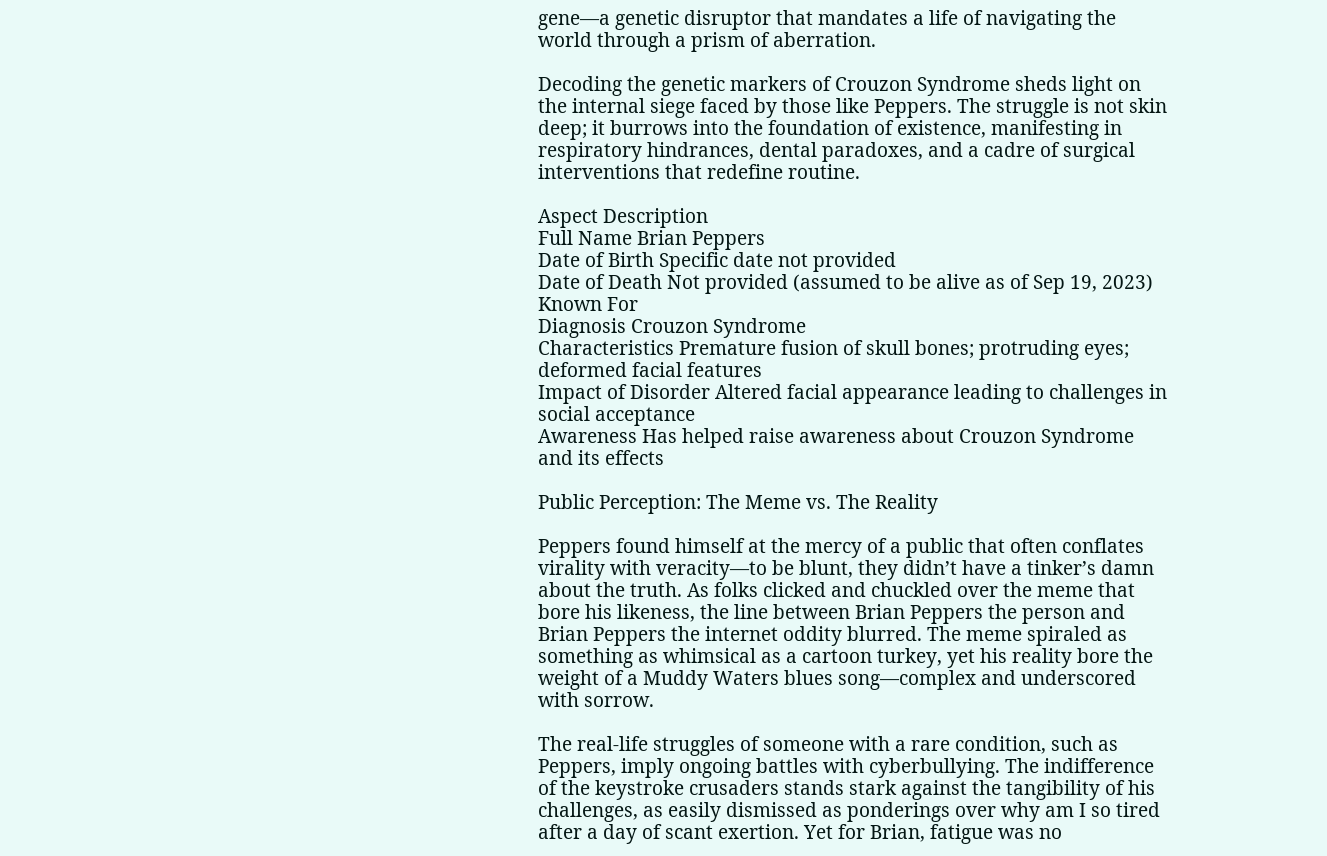gene—a genetic disruptor that mandates a life of navigating the world through a prism of aberration.

Decoding the genetic markers of Crouzon Syndrome sheds light on the internal siege faced by those like Peppers. The struggle is not skin deep; it burrows into the foundation of existence, manifesting in respiratory hindrances, dental paradoxes, and a cadre of surgical interventions that redefine routine.

Aspect Description
Full Name Brian Peppers
Date of Birth Specific date not provided
Date of Death Not provided (assumed to be alive as of Sep 19, 2023)
Known For
Diagnosis Crouzon Syndrome
Characteristics Premature fusion of skull bones; protruding eyes; deformed facial features
Impact of Disorder Altered facial appearance leading to challenges in social acceptance
Awareness Has helped raise awareness about Crouzon Syndrome and its effects

Public Perception: The Meme vs. The Reality

Peppers found himself at the mercy of a public that often conflates virality with veracity—to be blunt, they didn’t have a tinker’s damn about the truth. As folks clicked and chuckled over the meme that bore his likeness, the line between Brian Peppers the person and Brian Peppers the internet oddity blurred. The meme spiraled as something as whimsical as a cartoon turkey, yet his reality bore the weight of a Muddy Waters blues song—complex and underscored with sorrow.

The real-life struggles of someone with a rare condition, such as Peppers, imply ongoing battles with cyberbullying. The indifference of the keystroke crusaders stands stark against the tangibility of his challenges, as easily dismissed as ponderings over why am I so tired after a day of scant exertion. Yet for Brian, fatigue was no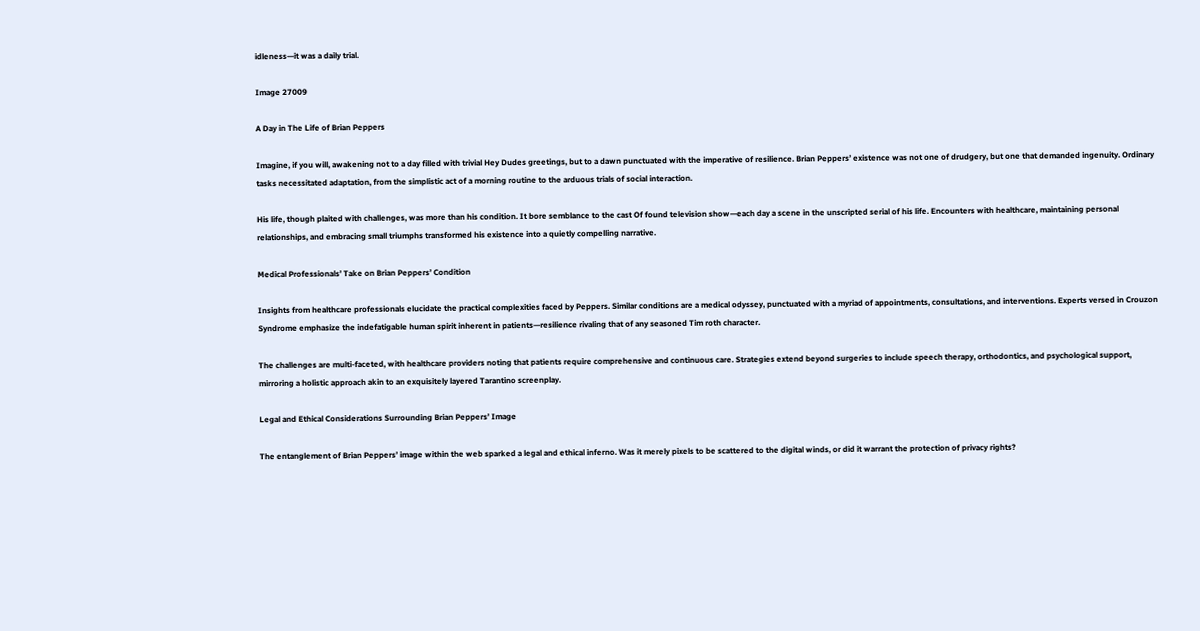idleness—it was a daily trial.

Image 27009

A Day in The Life of Brian Peppers

Imagine, if you will, awakening not to a day filled with trivial Hey Dudes greetings, but to a dawn punctuated with the imperative of resilience. Brian Peppers’ existence was not one of drudgery, but one that demanded ingenuity. Ordinary tasks necessitated adaptation, from the simplistic act of a morning routine to the arduous trials of social interaction.

His life, though plaited with challenges, was more than his condition. It bore semblance to the cast Of found television show—each day a scene in the unscripted serial of his life. Encounters with healthcare, maintaining personal relationships, and embracing small triumphs transformed his existence into a quietly compelling narrative.

Medical Professionals’ Take on Brian Peppers’ Condition

Insights from healthcare professionals elucidate the practical complexities faced by Peppers. Similar conditions are a medical odyssey, punctuated with a myriad of appointments, consultations, and interventions. Experts versed in Crouzon Syndrome emphasize the indefatigable human spirit inherent in patients—resilience rivaling that of any seasoned Tim roth character.

The challenges are multi-faceted, with healthcare providers noting that patients require comprehensive and continuous care. Strategies extend beyond surgeries to include speech therapy, orthodontics, and psychological support, mirroring a holistic approach akin to an exquisitely layered Tarantino screenplay.

Legal and Ethical Considerations Surrounding Brian Peppers’ Image

The entanglement of Brian Peppers’ image within the web sparked a legal and ethical inferno. Was it merely pixels to be scattered to the digital winds, or did it warrant the protection of privacy rights?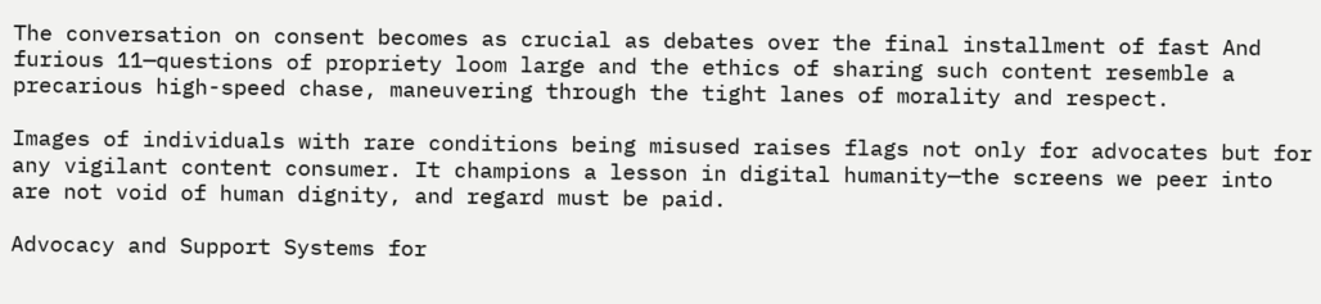The conversation on consent becomes as crucial as debates over the final installment of fast And furious 11—questions of propriety loom large and the ethics of sharing such content resemble a precarious high-speed chase, maneuvering through the tight lanes of morality and respect.

Images of individuals with rare conditions being misused raises flags not only for advocates but for any vigilant content consumer. It champions a lesson in digital humanity—the screens we peer into are not void of human dignity, and regard must be paid.

Advocacy and Support Systems for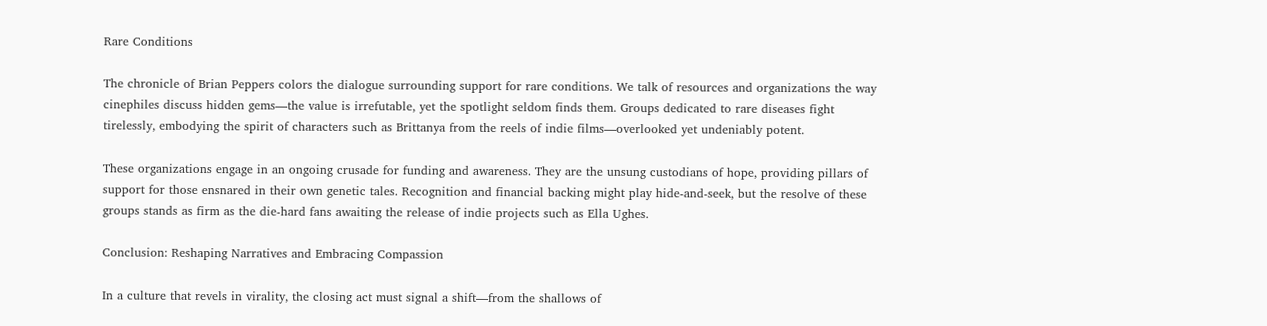Rare Conditions

The chronicle of Brian Peppers colors the dialogue surrounding support for rare conditions. We talk of resources and organizations the way cinephiles discuss hidden gems—the value is irrefutable, yet the spotlight seldom finds them. Groups dedicated to rare diseases fight tirelessly, embodying the spirit of characters such as Brittanya from the reels of indie films—overlooked yet undeniably potent.

These organizations engage in an ongoing crusade for funding and awareness. They are the unsung custodians of hope, providing pillars of support for those ensnared in their own genetic tales. Recognition and financial backing might play hide-and-seek, but the resolve of these groups stands as firm as the die-hard fans awaiting the release of indie projects such as Ella Ughes.

Conclusion: Reshaping Narratives and Embracing Compassion

In a culture that revels in virality, the closing act must signal a shift—from the shallows of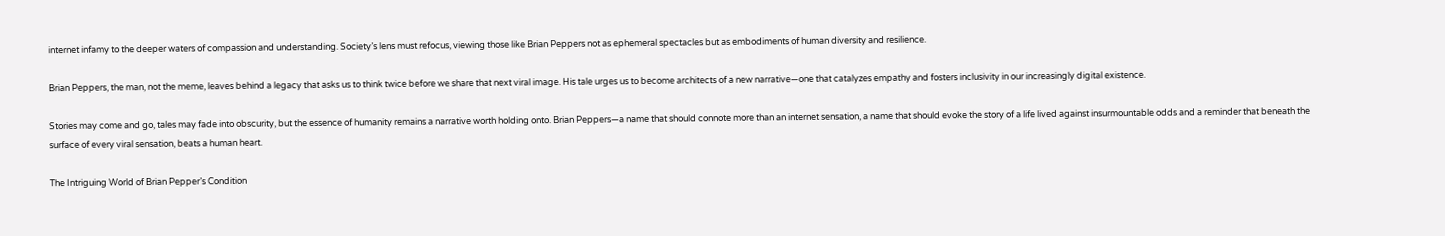internet infamy to the deeper waters of compassion and understanding. Society’s lens must refocus, viewing those like Brian Peppers not as ephemeral spectacles but as embodiments of human diversity and resilience.

Brian Peppers, the man, not the meme, leaves behind a legacy that asks us to think twice before we share that next viral image. His tale urges us to become architects of a new narrative—one that catalyzes empathy and fosters inclusivity in our increasingly digital existence.

Stories may come and go, tales may fade into obscurity, but the essence of humanity remains a narrative worth holding onto. Brian Peppers—a name that should connote more than an internet sensation, a name that should evoke the story of a life lived against insurmountable odds and a reminder that beneath the surface of every viral sensation, beats a human heart.

The Intriguing World of Brian Pepper’s Condition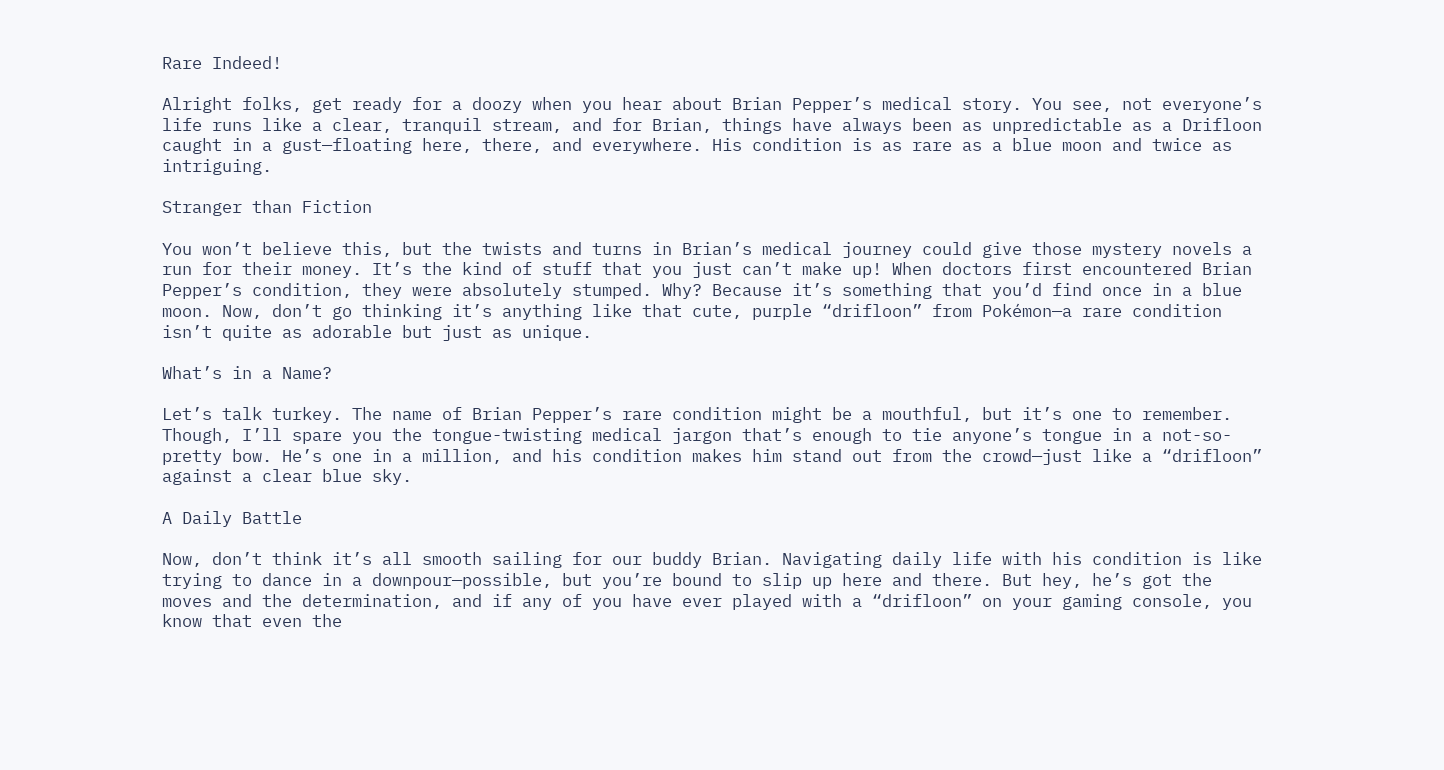Rare Indeed!

Alright folks, get ready for a doozy when you hear about Brian Pepper’s medical story. You see, not everyone’s life runs like a clear, tranquil stream, and for Brian, things have always been as unpredictable as a Drifloon caught in a gust—floating here, there, and everywhere. His condition is as rare as a blue moon and twice as intriguing.

Stranger than Fiction

You won’t believe this, but the twists and turns in Brian’s medical journey could give those mystery novels a run for their money. It’s the kind of stuff that you just can’t make up! When doctors first encountered Brian Pepper’s condition, they were absolutely stumped. Why? Because it’s something that you’d find once in a blue moon. Now, don’t go thinking it’s anything like that cute, purple “drifloon” from Pokémon—a rare condition isn’t quite as adorable but just as unique.

What’s in a Name?

Let’s talk turkey. The name of Brian Pepper’s rare condition might be a mouthful, but it’s one to remember. Though, I’ll spare you the tongue-twisting medical jargon that’s enough to tie anyone’s tongue in a not-so-pretty bow. He’s one in a million, and his condition makes him stand out from the crowd—just like a “drifloon” against a clear blue sky.

A Daily Battle

Now, don’t think it’s all smooth sailing for our buddy Brian. Navigating daily life with his condition is like trying to dance in a downpour—possible, but you’re bound to slip up here and there. But hey, he’s got the moves and the determination, and if any of you have ever played with a “drifloon” on your gaming console, you know that even the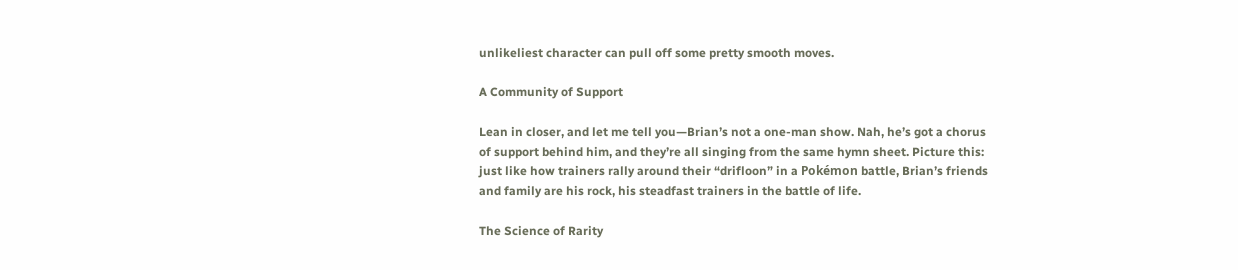unlikeliest character can pull off some pretty smooth moves.

A Community of Support

Lean in closer, and let me tell you—Brian’s not a one-man show. Nah, he’s got a chorus of support behind him, and they’re all singing from the same hymn sheet. Picture this: just like how trainers rally around their “drifloon” in a Pokémon battle, Brian’s friends and family are his rock, his steadfast trainers in the battle of life.

The Science of Rarity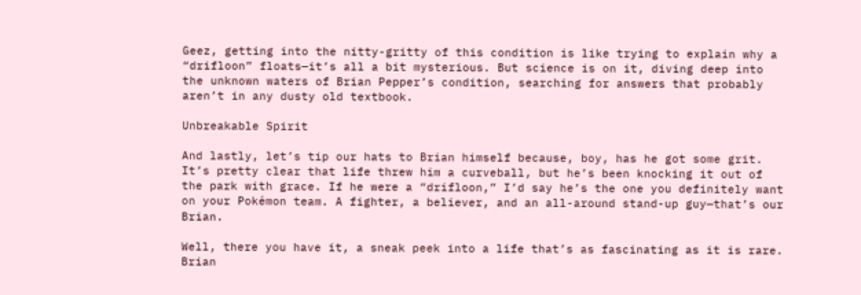Geez, getting into the nitty-gritty of this condition is like trying to explain why a “drifloon” floats—it’s all a bit mysterious. But science is on it, diving deep into the unknown waters of Brian Pepper’s condition, searching for answers that probably aren’t in any dusty old textbook.

Unbreakable Spirit

And lastly, let’s tip our hats to Brian himself because, boy, has he got some grit. It’s pretty clear that life threw him a curveball, but he’s been knocking it out of the park with grace. If he were a “drifloon,” I’d say he’s the one you definitely want on your Pokémon team. A fighter, a believer, and an all-around stand-up guy—that’s our Brian.

Well, there you have it, a sneak peek into a life that’s as fascinating as it is rare. Brian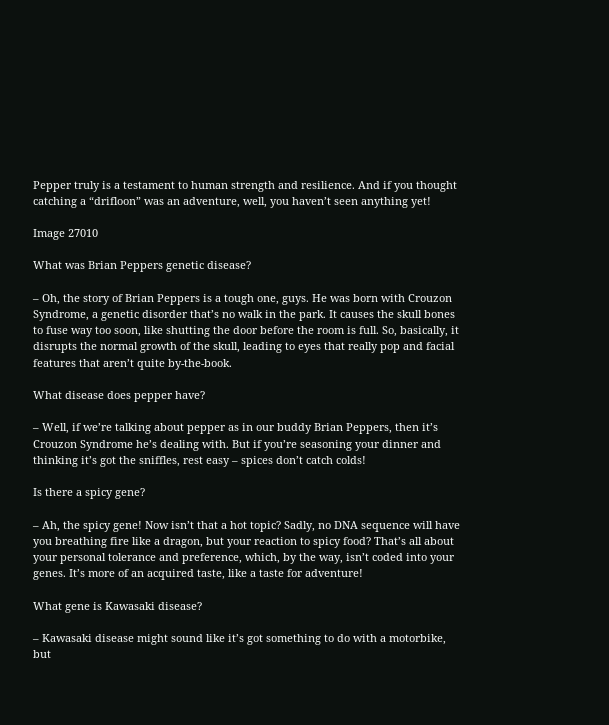Pepper truly is a testament to human strength and resilience. And if you thought catching a “drifloon” was an adventure, well, you haven’t seen anything yet!

Image 27010

What was Brian Peppers genetic disease?

– Oh, the story of Brian Peppers is a tough one, guys. He was born with Crouzon Syndrome, a genetic disorder that’s no walk in the park. It causes the skull bones to fuse way too soon, like shutting the door before the room is full. So, basically, it disrupts the normal growth of the skull, leading to eyes that really pop and facial features that aren’t quite by-the-book.

What disease does pepper have?

– Well, if we’re talking about pepper as in our buddy Brian Peppers, then it’s Crouzon Syndrome he’s dealing with. But if you’re seasoning your dinner and thinking it’s got the sniffles, rest easy – spices don’t catch colds!

Is there a spicy gene?

– Ah, the spicy gene! Now isn’t that a hot topic? Sadly, no DNA sequence will have you breathing fire like a dragon, but your reaction to spicy food? That’s all about your personal tolerance and preference, which, by the way, isn’t coded into your genes. It’s more of an acquired taste, like a taste for adventure!

What gene is Kawasaki disease?

– Kawasaki disease might sound like it’s got something to do with a motorbike, but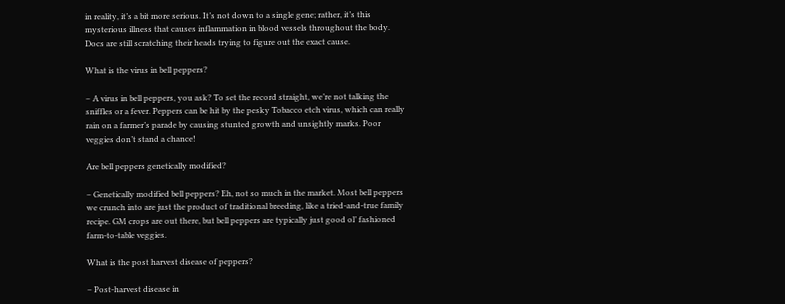in reality, it’s a bit more serious. It’s not down to a single gene; rather, it’s this mysterious illness that causes inflammation in blood vessels throughout the body. Docs are still scratching their heads trying to figure out the exact cause.

What is the virus in bell peppers?

– A virus in bell peppers, you ask? To set the record straight, we’re not talking the sniffles or a fever. Peppers can be hit by the pesky Tobacco etch virus, which can really rain on a farmer’s parade by causing stunted growth and unsightly marks. Poor veggies don’t stand a chance!

Are bell peppers genetically modified?

– Genetically modified bell peppers? Eh, not so much in the market. Most bell peppers we crunch into are just the product of traditional breeding, like a tried-and-true family recipe. GM crops are out there, but bell peppers are typically just good ol’ fashioned farm-to-table veggies.

What is the post harvest disease of peppers?

– Post-harvest disease in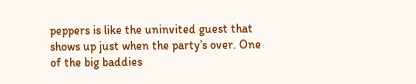peppers is like the uninvited guest that shows up just when the party’s over. One of the big baddies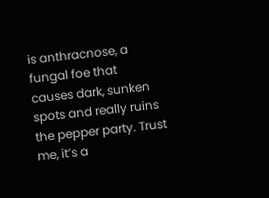is anthracnose, a fungal foe that causes dark, sunken spots and really ruins the pepper party. Trust me, it’s a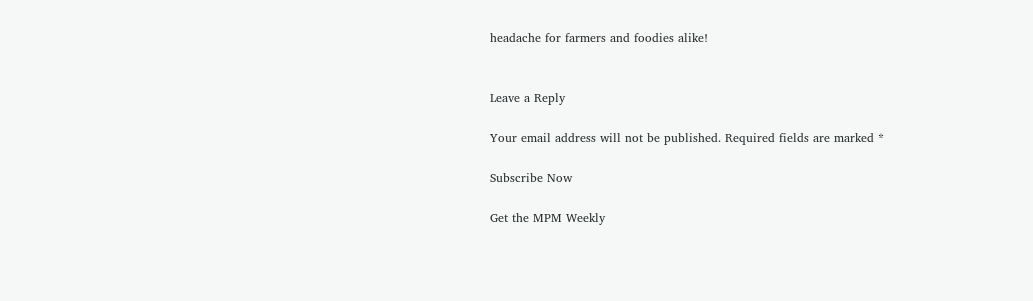headache for farmers and foodies alike!


Leave a Reply

Your email address will not be published. Required fields are marked *

Subscribe Now

Get the MPM Weekly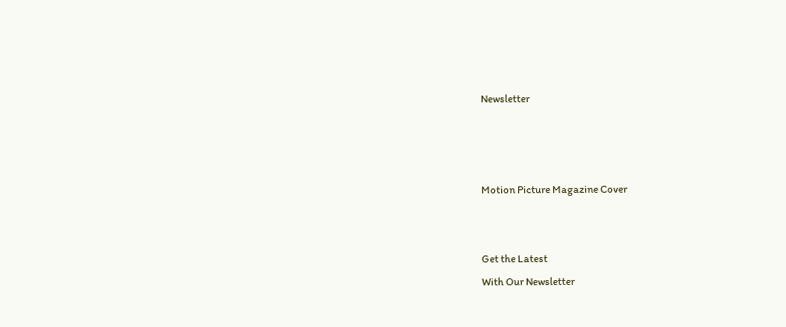Newsletter



Motion Picture Magazine Cover


Get the Latest
With Our Newsletter